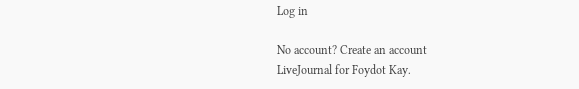Log in

No account? Create an account
LiveJournal for Foydot Kay.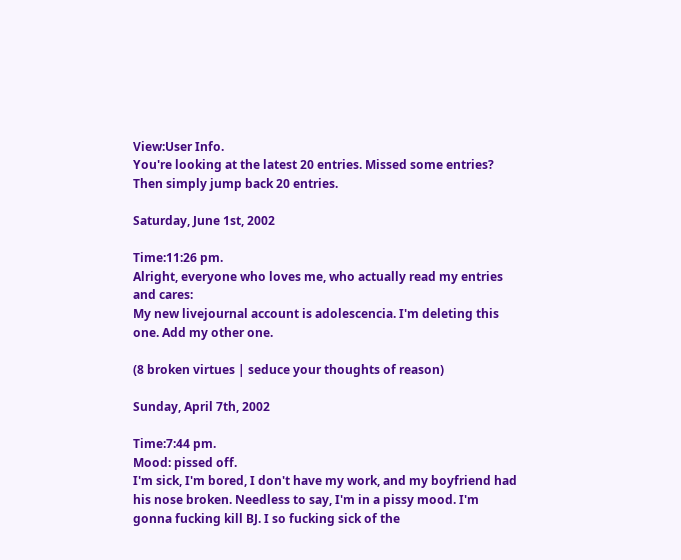View:User Info.
You're looking at the latest 20 entries. Missed some entries? Then simply jump back 20 entries.

Saturday, June 1st, 2002

Time:11:26 pm.
Alright, everyone who loves me, who actually read my entries and cares:
My new livejournal account is adolescencia. I'm deleting this one. Add my other one.

(8 broken virtues | seduce your thoughts of reason)

Sunday, April 7th, 2002

Time:7:44 pm.
Mood: pissed off.
I'm sick, I'm bored, I don't have my work, and my boyfriend had his nose broken. Needless to say, I'm in a pissy mood. I'm gonna fucking kill BJ. I so fucking sick of the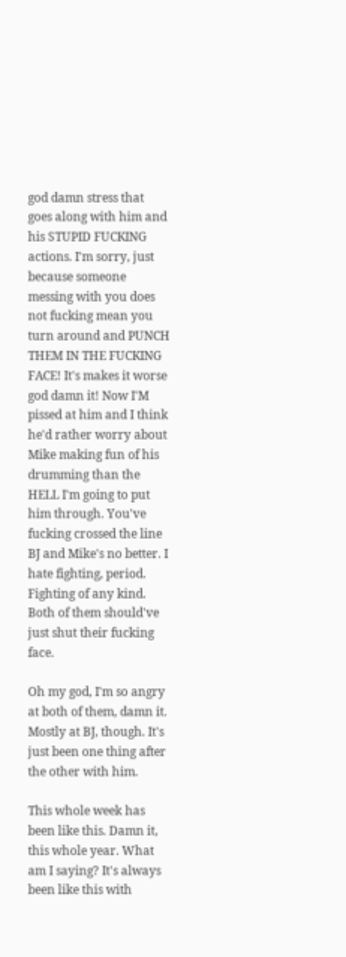god damn stress that goes along with him and his STUPID FUCKING actions. I'm sorry, just because someone messing with you does not fucking mean you turn around and PUNCH THEM IN THE FUCKING FACE! It's makes it worse god damn it! Now I'M pissed at him and I think he'd rather worry about Mike making fun of his drumming than the HELL I'm going to put him through. You've fucking crossed the line BJ and Mike's no better. I hate fighting, period. Fighting of any kind. Both of them should've just shut their fucking face.

Oh my god, I'm so angry at both of them, damn it. Mostly at BJ, though. It's just been one thing after the other with him.

This whole week has been like this. Damn it, this whole year. What am I saying? It's always been like this with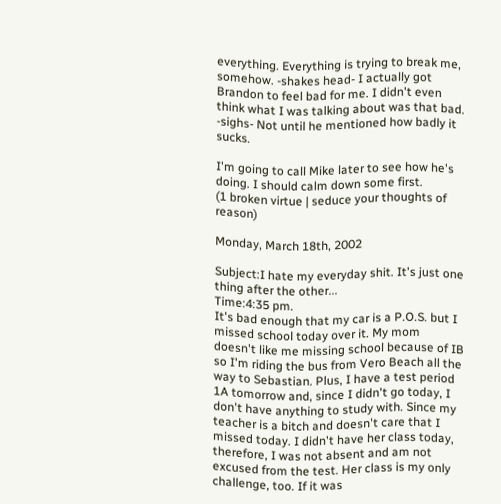everything. Everything is trying to break me, somehow. -shakes head- I actually got Brandon to feel bad for me. I didn't even think what I was talking about was that bad. -sighs- Not until he mentioned how badly it sucks.

I'm going to call Mike later to see how he's doing. I should calm down some first.
(1 broken virtue | seduce your thoughts of reason)

Monday, March 18th, 2002

Subject:I hate my everyday shit. It's just one thing after the other...
Time:4:35 pm.
It's bad enough that my car is a P.O.S. but I missed school today over it. My mom doesn't like me missing school because of IB so I'm riding the bus from Vero Beach all the way to Sebastian. Plus, I have a test period 1A tomorrow and, since I didn't go today, I don't have anything to study with. Since my teacher is a bitch and doesn't care that I missed today. I didn't have her class today, therefore, I was not absent and am not excused from the test. Her class is my only challenge, too. If it was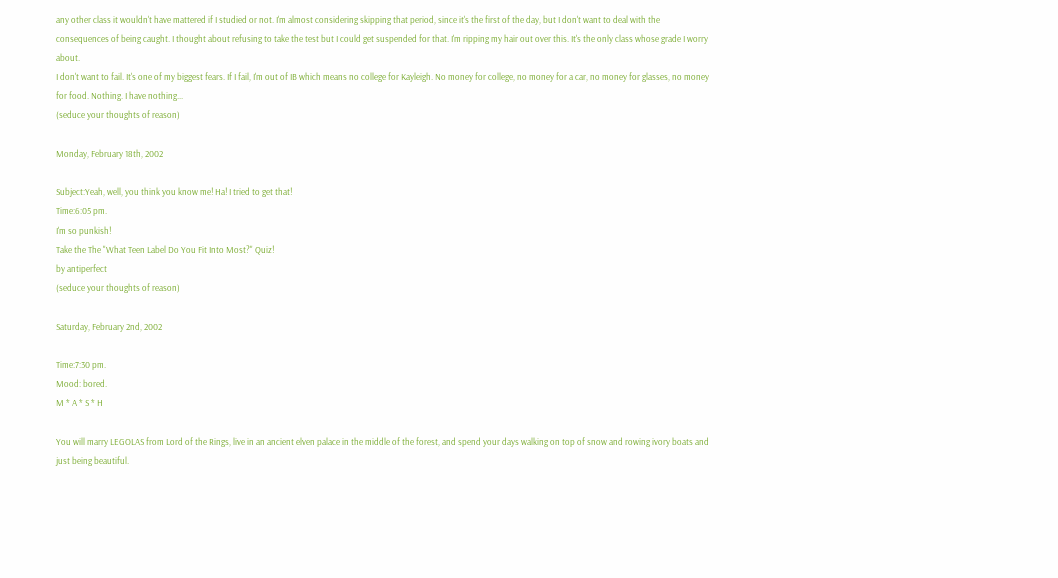any other class it wouldn't have mattered if I studied or not. I'm almost considering skipping that period, since it's the first of the day, but I don't want to deal with the consequences of being caught. I thought about refusing to take the test but I could get suspended for that. I'm ripping my hair out over this. It's the only class whose grade I worry about.
I don't want to fail. It's one of my biggest fears. If I fail, I'm out of IB which means no college for Kayleigh. No money for college, no money for a car, no money for glasses, no money for food. Nothing. I have nothing...
(seduce your thoughts of reason)

Monday, February 18th, 2002

Subject:Yeah, well, you think you know me! Ha! I tried to get that!
Time:6:05 pm.
I'm so punkish!
Take the The "What Teen Label Do You Fit Into Most?" Quiz!
by antiperfect
(seduce your thoughts of reason)

Saturday, February 2nd, 2002

Time:7:30 pm.
Mood: bored.
M * A * S * H

You will marry LEGOLAS from Lord of the Rings, live in an ancient elven palace in the middle of the forest, and spend your days walking on top of snow and rowing ivory boats and just being beautiful.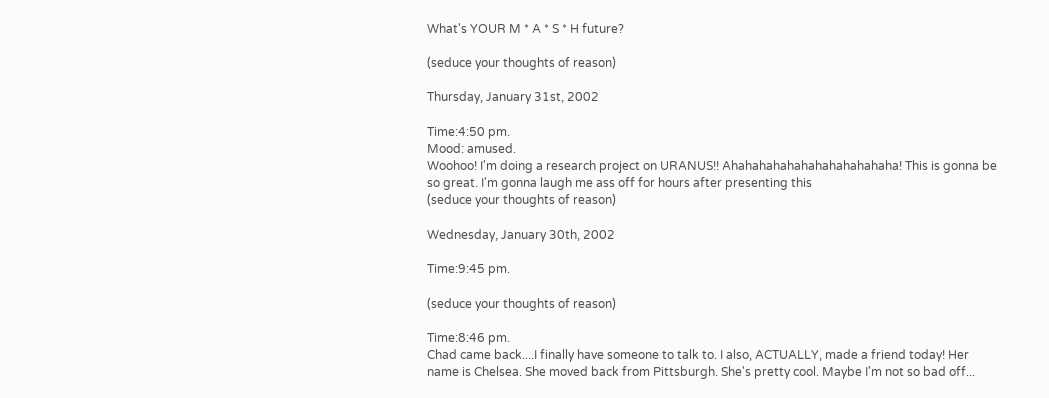What's YOUR M * A * S * H future?

(seduce your thoughts of reason)

Thursday, January 31st, 2002

Time:4:50 pm.
Mood: amused.
Woohoo! I'm doing a research project on URANUS!! Ahahahahahahahahahahahaha! This is gonna be so great. I'm gonna laugh me ass off for hours after presenting this
(seduce your thoughts of reason)

Wednesday, January 30th, 2002

Time:9:45 pm.

(seduce your thoughts of reason)

Time:8:46 pm.
Chad came back....I finally have someone to talk to. I also, ACTUALLY, made a friend today! Her name is Chelsea. She moved back from Pittsburgh. She's pretty cool. Maybe I'm not so bad off...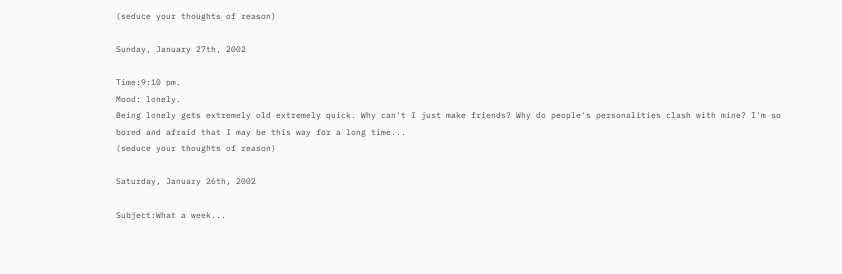(seduce your thoughts of reason)

Sunday, January 27th, 2002

Time:9:10 pm.
Mood: lonely.
Being lonely gets extremely old extremely quick. Why can't I just make friends? Why do people's personalities clash with mine? I'm so bored and afraid that I may be this way for a long time...
(seduce your thoughts of reason)

Saturday, January 26th, 2002

Subject:What a week...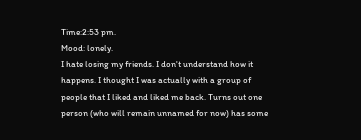Time:2:53 pm.
Mood: lonely.
I hate losing my friends. I don't understand how it happens. I thought I was actually with a group of people that I liked and liked me back. Turns out one person (who will remain unnamed for now) has some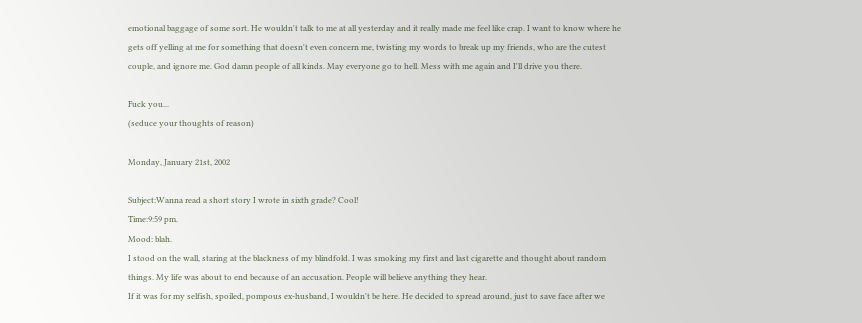emotional baggage of some sort. He wouldn't talk to me at all yesterday and it really made me feel like crap. I want to know where he gets off yelling at me for something that doesn't even concern me, twisting my words to break up my friends, who are the cutest couple, and ignore me. God damn people of all kinds. May everyone go to hell. Mess with me again and I'll drive you there.

Fuck you...
(seduce your thoughts of reason)

Monday, January 21st, 2002

Subject:Wanna read a short story I wrote in sixth grade? Cool!
Time:9:59 pm.
Mood: blah.
I stood on the wall, staring at the blackness of my blindfold. I was smoking my first and last cigarette and thought about random things. My life was about to end because of an accusation. People will believe anything they hear.
If it was for my selfish, spoiled, pompous ex-husband, I wouldn't be here. He decided to spread around, just to save face after we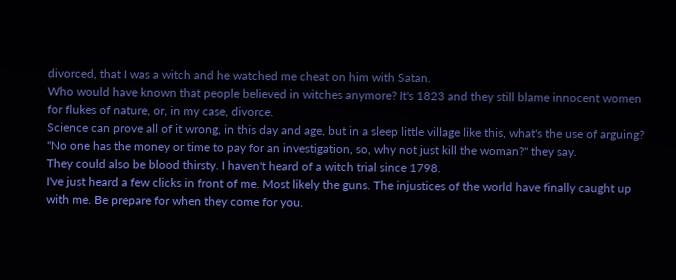divorced, that I was a witch and he watched me cheat on him with Satan.
Who would have known that people believed in witches anymore? It's 1823 and they still blame innocent women for flukes of nature, or, in my case, divorce.
Science can prove all of it wrong, in this day and age, but in a sleep little village like this, what's the use of arguing?
"No one has the money or time to pay for an investigation, so, why not just kill the woman?" they say.
They could also be blood thirsty. I haven't heard of a witch trial since 1798.
I've just heard a few clicks in front of me. Most likely the guns. The injustices of the world have finally caught up with me. Be prepare for when they come for you.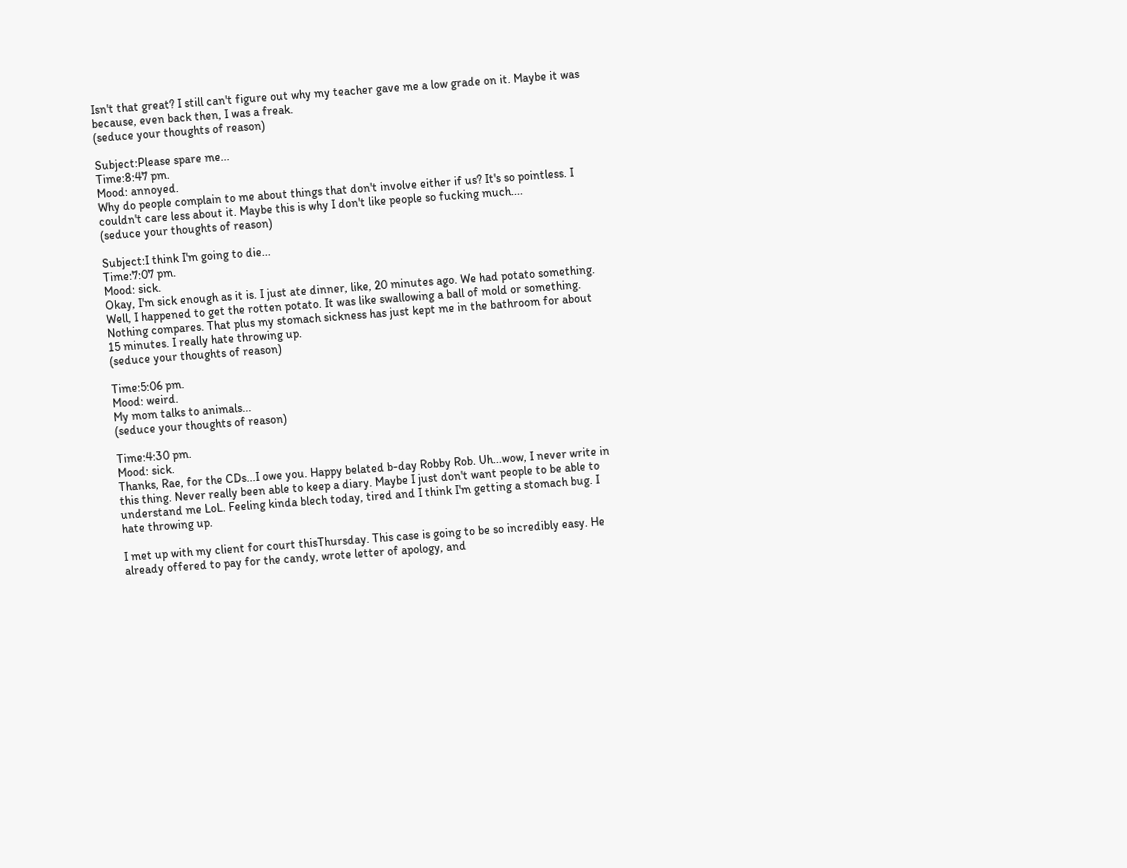Isn't that great? I still can't figure out why my teacher gave me a low grade on it. Maybe it was because, even back then, I was a freak.
(seduce your thoughts of reason)

Subject:Please spare me...
Time:8:47 pm.
Mood: annoyed.
Why do people complain to me about things that don't involve either if us? It's so pointless. I couldn't care less about it. Maybe this is why I don't like people so fucking much....
(seduce your thoughts of reason)

Subject:I think I'm going to die...
Time:7:07 pm.
Mood: sick.
Okay, I'm sick enough as it is. I just ate dinner, like, 20 minutes ago. We had potato something. Well, I happened to get the rotten potato. It was like swallowing a ball of mold or something. Nothing compares. That plus my stomach sickness has just kept me in the bathroom for about 15 minutes. I really hate throwing up.
(seduce your thoughts of reason)

Time:5:06 pm.
Mood: weird.
My mom talks to animals...
(seduce your thoughts of reason)

Time:4:30 pm.
Mood: sick.
Thanks, Rae, for the CDs...I owe you. Happy belated b-day Robby Rob. Uh...wow, I never write in this thing. Never really been able to keep a diary. Maybe I just don't want people to be able to understand me LoL. Feeling kinda blech today, tired and I think I'm getting a stomach bug. I hate throwing up.

I met up with my client for court thisThursday. This case is going to be so incredibly easy. He already offered to pay for the candy, wrote letter of apology, and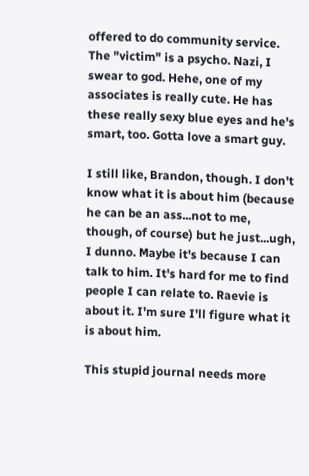offered to do community service. The "victim" is a psycho. Nazi, I swear to god. Hehe, one of my associates is really cute. He has these really sexy blue eyes and he's smart, too. Gotta love a smart guy.

I still like, Brandon, though. I don't know what it is about him (because he can be an ass...not to me, though, of course) but he just...ugh, I dunno. Maybe it's because I can talk to him. It's hard for me to find people I can relate to. Raevie is about it. I'm sure I'll figure what it is about him.

This stupid journal needs more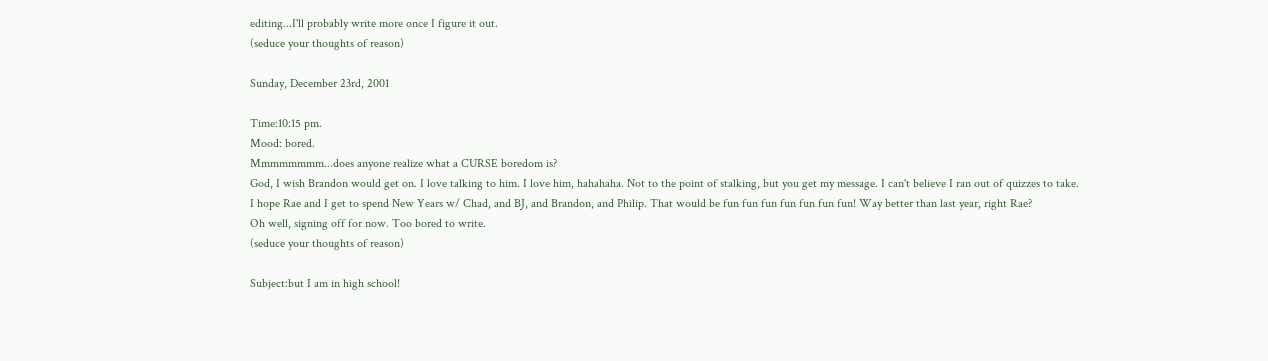editing...I'll probably write more once I figure it out.
(seduce your thoughts of reason)

Sunday, December 23rd, 2001

Time:10:15 pm.
Mood: bored.
Mmmmmmmm...does anyone realize what a CURSE boredom is?
God, I wish Brandon would get on. I love talking to him. I love him, hahahaha. Not to the point of stalking, but you get my message. I can't believe I ran out of quizzes to take.
I hope Rae and I get to spend New Years w/ Chad, and BJ, and Brandon, and Philip. That would be fun fun fun fun fun fun fun! Way better than last year, right Rae?
Oh well, signing off for now. Too bored to write.
(seduce your thoughts of reason)

Subject:but I am in high school!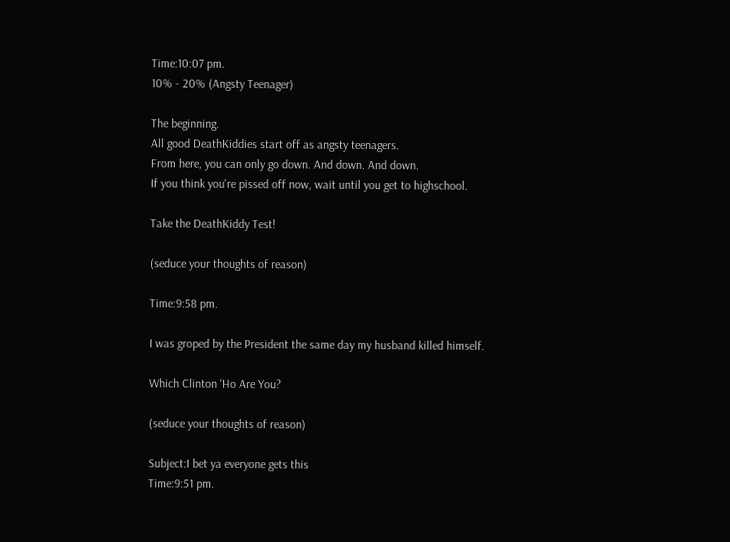Time:10:07 pm.
10% - 20% (Angsty Teenager)

The beginning.
All good DeathKiddies start off as angsty teenagers.
From here, you can only go down. And down. And down.
If you think you're pissed off now, wait until you get to highschool.

Take the DeathKiddy Test!

(seduce your thoughts of reason)

Time:9:58 pm.

I was groped by the President the same day my husband killed himself.

Which Clinton 'Ho Are You?

(seduce your thoughts of reason)

Subject:I bet ya everyone gets this
Time:9:51 pm.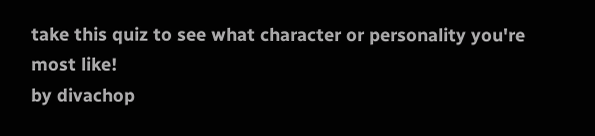take this quiz to see what character or personality you're most like!
by divachop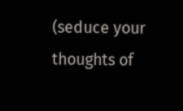(seduce your thoughts of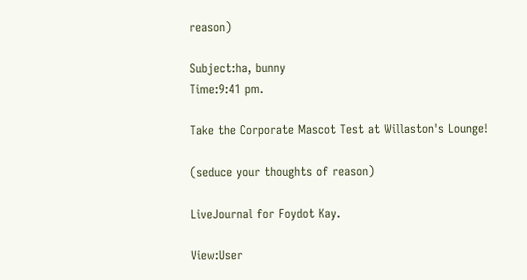reason)

Subject:ha, bunny
Time:9:41 pm.

Take the Corporate Mascot Test at Willaston's Lounge!

(seduce your thoughts of reason)

LiveJournal for Foydot Kay.

View:User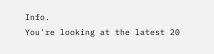Info.
You're looking at the latest 20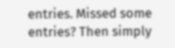entries. Missed some entries? Then simply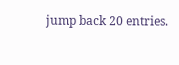jump back 20 entries.